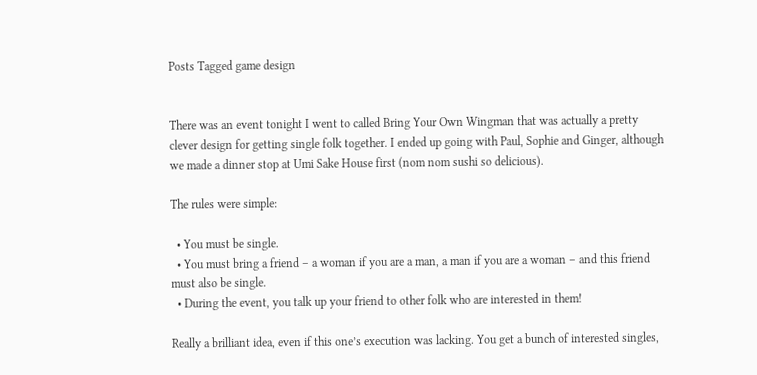Posts Tagged game design


There was an event tonight I went to called Bring Your Own Wingman that was actually a pretty clever design for getting single folk together. I ended up going with Paul, Sophie and Ginger, although we made a dinner stop at Umi Sake House first (nom nom sushi so delicious).

The rules were simple:

  • You must be single.
  • You must bring a friend – a woman if you are a man, a man if you are a woman – and this friend must also be single.
  • During the event, you talk up your friend to other folk who are interested in them!

Really a brilliant idea, even if this one’s execution was lacking. You get a bunch of interested singles,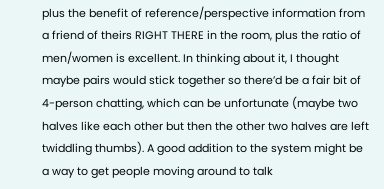plus the benefit of reference/perspective information from a friend of theirs RIGHT THERE in the room, plus the ratio of men/women is excellent. In thinking about it, I thought maybe pairs would stick together so there’d be a fair bit of 4-person chatting, which can be unfortunate (maybe two halves like each other but then the other two halves are left twiddling thumbs). A good addition to the system might be a way to get people moving around to talk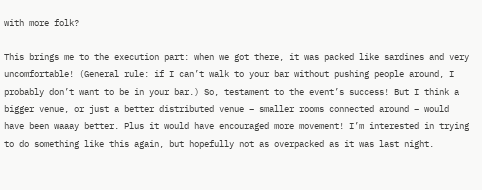with more folk?

This brings me to the execution part: when we got there, it was packed like sardines and very uncomfortable! (General rule: if I can’t walk to your bar without pushing people around, I probably don’t want to be in your bar.) So, testament to the event’s success! But I think a bigger venue, or just a better distributed venue – smaller rooms connected around – would have been waaay better. Plus it would have encouraged more movement! I’m interested in trying to do something like this again, but hopefully not as overpacked as it was last night.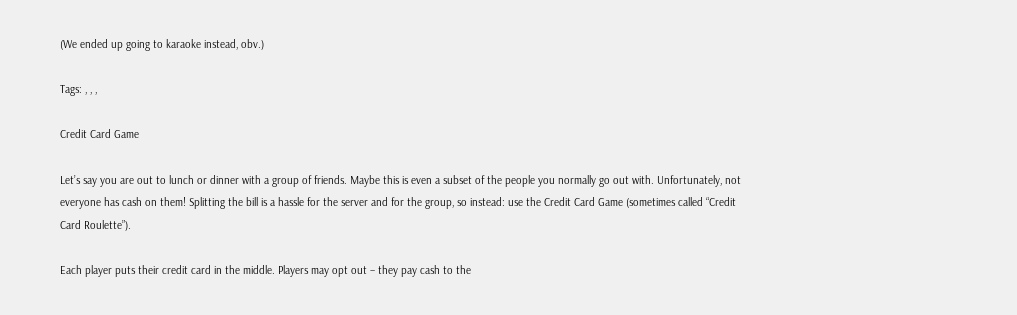(We ended up going to karaoke instead, obv.)

Tags: , , ,

Credit Card Game

Let’s say you are out to lunch or dinner with a group of friends. Maybe this is even a subset of the people you normally go out with. Unfortunately, not everyone has cash on them! Splitting the bill is a hassle for the server and for the group, so instead: use the Credit Card Game (sometimes called “Credit Card Roulette”).

Each player puts their credit card in the middle. Players may opt out – they pay cash to the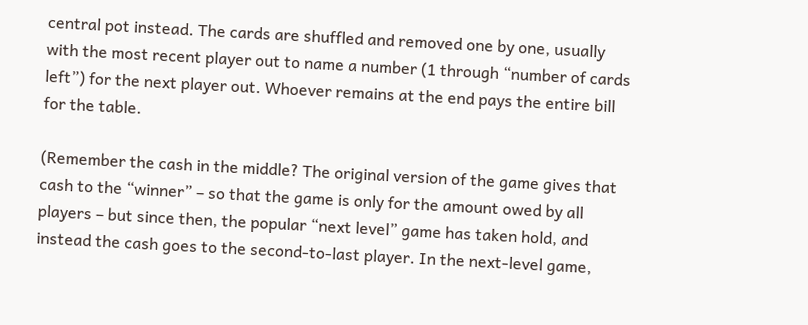central pot instead. The cards are shuffled and removed one by one, usually with the most recent player out to name a number (1 through “number of cards left”) for the next player out. Whoever remains at the end pays the entire bill for the table.

(Remember the cash in the middle? The original version of the game gives that cash to the “winner” – so that the game is only for the amount owed by all players – but since then, the popular “next level” game has taken hold, and instead the cash goes to the second-to-last player. In the next-level game,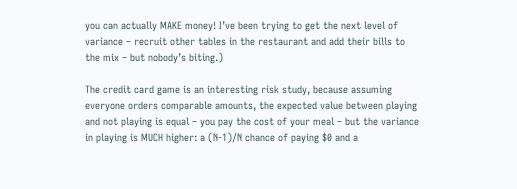you can actually MAKE money! I’ve been trying to get the next level of variance – recruit other tables in the restaurant and add their bills to the mix – but nobody’s biting.)

The credit card game is an interesting risk study, because assuming everyone orders comparable amounts, the expected value between playing and not playing is equal – you pay the cost of your meal – but the variance in playing is MUCH higher: a (N-1)/N chance of paying $0 and a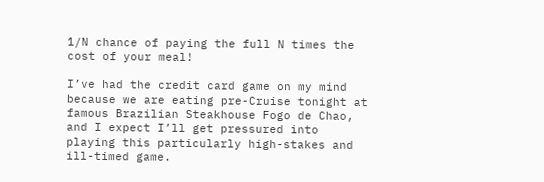1/N chance of paying the full N times the cost of your meal!

I’ve had the credit card game on my mind because we are eating pre-Cruise tonight at famous Brazilian Steakhouse Fogo de Chao, and I expect I’ll get pressured into playing this particularly high-stakes and ill-timed game.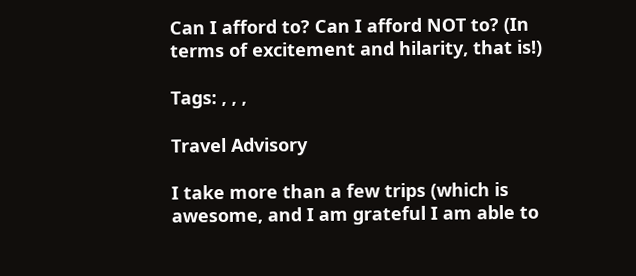Can I afford to? Can I afford NOT to? (In terms of excitement and hilarity, that is!)

Tags: , , ,

Travel Advisory

I take more than a few trips (which is awesome, and I am grateful I am able to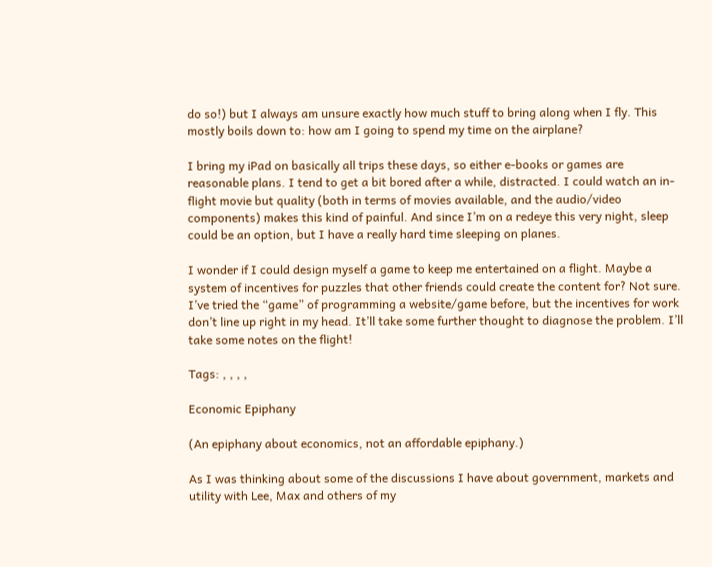do so!) but I always am unsure exactly how much stuff to bring along when I fly. This mostly boils down to: how am I going to spend my time on the airplane?

I bring my iPad on basically all trips these days, so either e-books or games are reasonable plans. I tend to get a bit bored after a while, distracted. I could watch an in-flight movie but quality (both in terms of movies available, and the audio/video components) makes this kind of painful. And since I’m on a redeye this very night, sleep could be an option, but I have a really hard time sleeping on planes.

I wonder if I could design myself a game to keep me entertained on a flight. Maybe a system of incentives for puzzles that other friends could create the content for? Not sure. I’ve tried the “game” of programming a website/game before, but the incentives for work don’t line up right in my head. It’ll take some further thought to diagnose the problem. I’ll take some notes on the flight!

Tags: , , , ,

Economic Epiphany

(An epiphany about economics, not an affordable epiphany.)

As I was thinking about some of the discussions I have about government, markets and utility with Lee, Max and others of my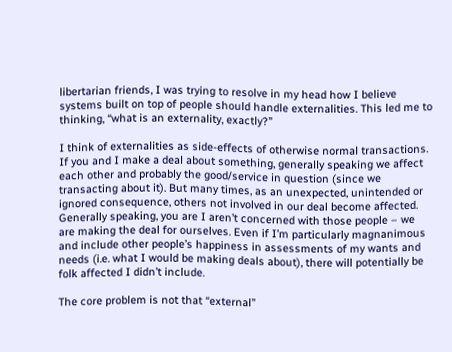libertarian friends, I was trying to resolve in my head how I believe systems built on top of people should handle externalities. This led me to thinking, “what is an externality, exactly?”

I think of externalities as side-effects of otherwise normal transactions. If you and I make a deal about something, generally speaking we affect each other and probably the good/service in question (since we transacting about it). But many times, as an unexpected, unintended or ignored consequence, others not involved in our deal become affected. Generally speaking, you are I aren’t concerned with those people – we are making the deal for ourselves. Even if I’m particularly magnanimous and include other people’s happiness in assessments of my wants and needs (i.e. what I would be making deals about), there will potentially be folk affected I didn’t include.

The core problem is not that “external”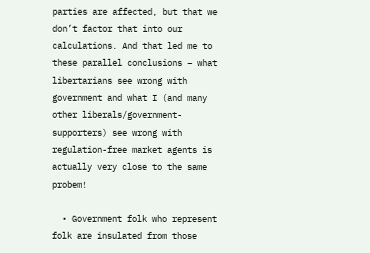parties are affected, but that we don’t factor that into our calculations. And that led me to these parallel conclusions – what libertarians see wrong with government and what I (and many other liberals/government-supporters) see wrong with regulation-free market agents is actually very close to the same probem!

  • Government folk who represent folk are insulated from those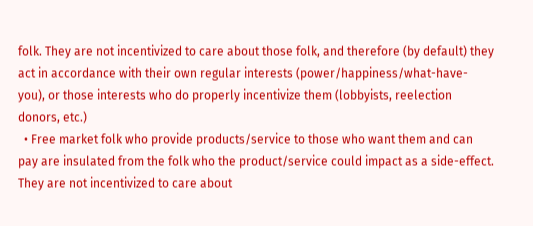folk. They are not incentivized to care about those folk, and therefore (by default) they act in accordance with their own regular interests (power/happiness/what-have-you), or those interests who do properly incentivize them (lobbyists, reelection donors, etc.)
  • Free market folk who provide products/service to those who want them and can pay are insulated from the folk who the product/service could impact as a side-effect. They are not incentivized to care about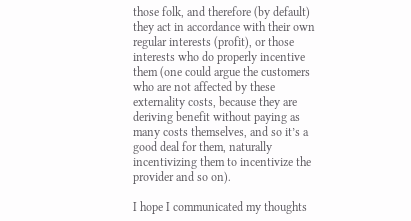those folk, and therefore (by default) they act in accordance with their own regular interests (profit), or those interests who do properly incentive them (one could argue the customers who are not affected by these externality costs, because they are deriving benefit without paying as many costs themselves, and so it’s a good deal for them, naturally incentivizing them to incentivize the provider and so on).

I hope I communicated my thoughts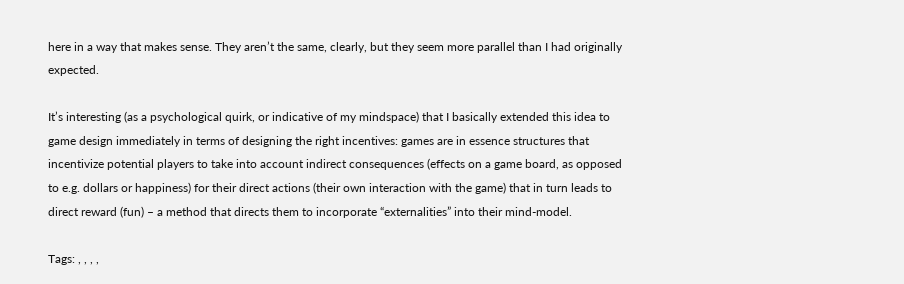here in a way that makes sense. They aren’t the same, clearly, but they seem more parallel than I had originally expected.

It’s interesting (as a psychological quirk, or indicative of my mindspace) that I basically extended this idea to game design immediately in terms of designing the right incentives: games are in essence structures that incentivize potential players to take into account indirect consequences (effects on a game board, as opposed to e.g. dollars or happiness) for their direct actions (their own interaction with the game) that in turn leads to direct reward (fun) – a method that directs them to incorporate “externalities” into their mind-model.

Tags: , , , ,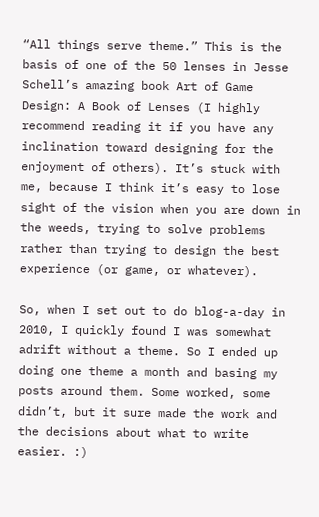“All things serve theme.” This is the basis of one of the 50 lenses in Jesse Schell’s amazing book Art of Game Design: A Book of Lenses (I highly recommend reading it if you have any inclination toward designing for the enjoyment of others). It’s stuck with me, because I think it’s easy to lose sight of the vision when you are down in the weeds, trying to solve problems rather than trying to design the best experience (or game, or whatever).

So, when I set out to do blog-a-day in 2010, I quickly found I was somewhat adrift without a theme. So I ended up doing one theme a month and basing my posts around them. Some worked, some didn’t, but it sure made the work and the decisions about what to write easier. :)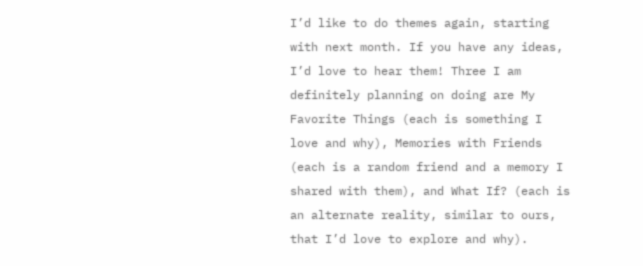I’d like to do themes again, starting with next month. If you have any ideas, I’d love to hear them! Three I am definitely planning on doing are My Favorite Things (each is something I love and why), Memories with Friends (each is a random friend and a memory I shared with them), and What If? (each is an alternate reality, similar to ours, that I’d love to explore and why).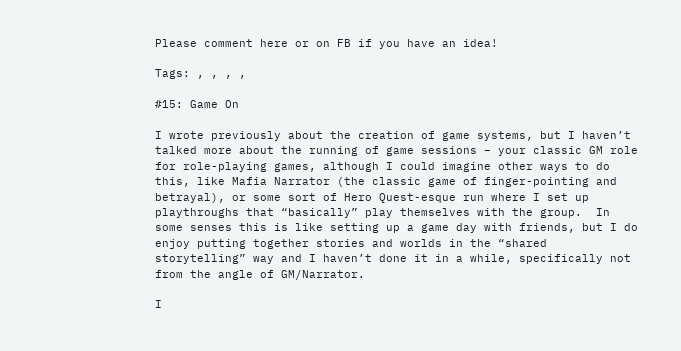Please comment here or on FB if you have an idea!

Tags: , , , ,

#15: Game On

I wrote previously about the creation of game systems, but I haven’t talked more about the running of game sessions – your classic GM role for role-playing games, although I could imagine other ways to do this, like Mafia Narrator (the classic game of finger-pointing and betrayal), or some sort of Hero Quest-esque run where I set up playthroughs that “basically” play themselves with the group.  In some senses this is like setting up a game day with friends, but I do enjoy putting together stories and worlds in the “shared storytelling” way and I haven’t done it in a while, specifically not from the angle of GM/Narrator.

I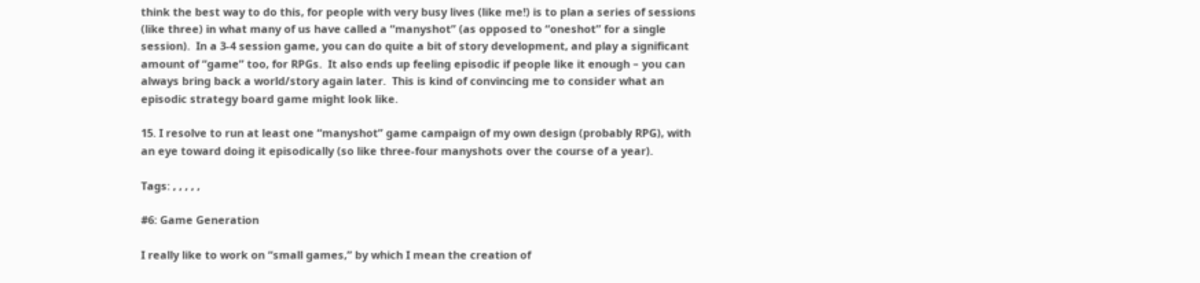think the best way to do this, for people with very busy lives (like me!) is to plan a series of sessions (like three) in what many of us have called a “manyshot” (as opposed to “oneshot” for a single session).  In a 3-4 session game, you can do quite a bit of story development, and play a significant amount of “game” too, for RPGs.  It also ends up feeling episodic if people like it enough – you can always bring back a world/story again later.  This is kind of convincing me to consider what an episodic strategy board game might look like.

15. I resolve to run at least one “manyshot” game campaign of my own design (probably RPG), with an eye toward doing it episodically (so like three-four manyshots over the course of a year).

Tags: , , , , ,

#6: Game Generation

I really like to work on “small games,” by which I mean the creation of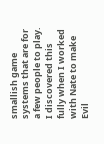smallish game systems that are for a few people to play.  I discovered this fully when I worked with Nate to make Evil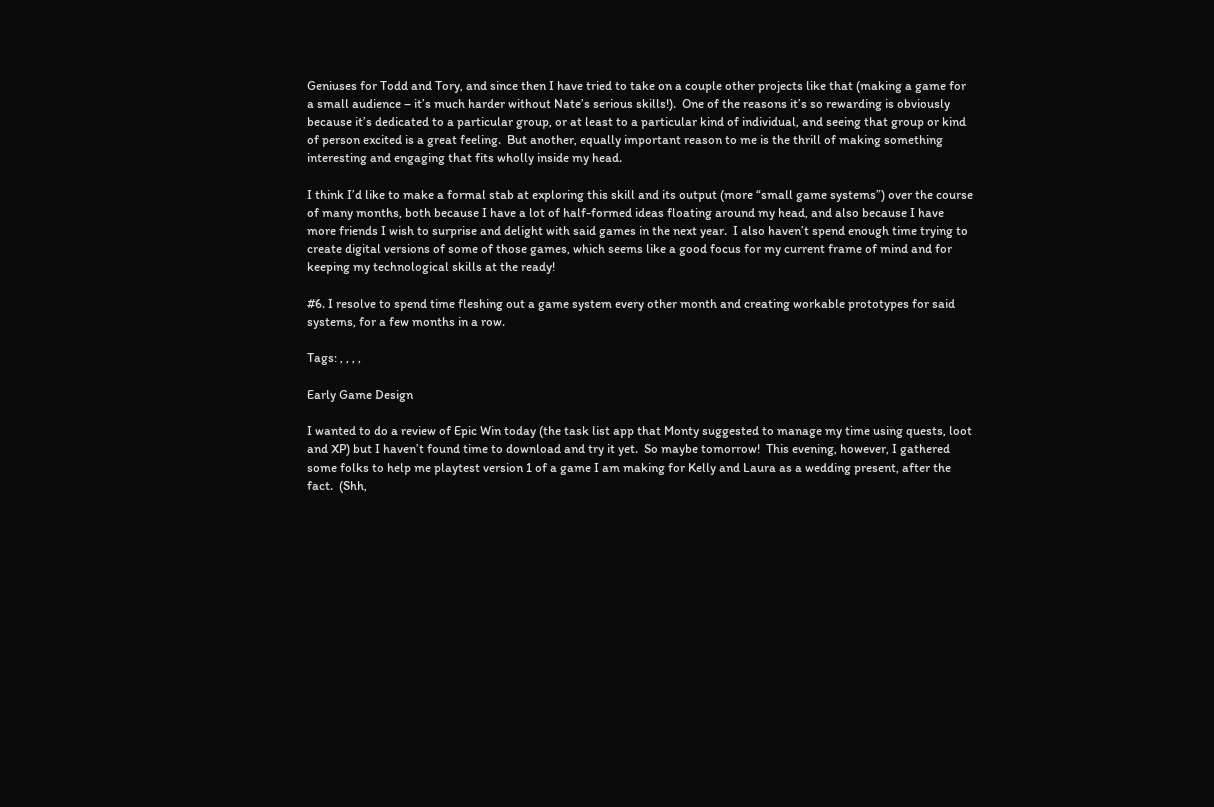Geniuses for Todd and Tory, and since then I have tried to take on a couple other projects like that (making a game for a small audience – it’s much harder without Nate’s serious skills!).  One of the reasons it’s so rewarding is obviously because it’s dedicated to a particular group, or at least to a particular kind of individual, and seeing that group or kind of person excited is a great feeling.  But another, equally important reason to me is the thrill of making something interesting and engaging that fits wholly inside my head.

I think I’d like to make a formal stab at exploring this skill and its output (more “small game systems”) over the course of many months, both because I have a lot of half-formed ideas floating around my head, and also because I have more friends I wish to surprise and delight with said games in the next year.  I also haven’t spend enough time trying to create digital versions of some of those games, which seems like a good focus for my current frame of mind and for keeping my technological skills at the ready!

#6. I resolve to spend time fleshing out a game system every other month and creating workable prototypes for said systems, for a few months in a row.

Tags: , , , ,

Early Game Design

I wanted to do a review of Epic Win today (the task list app that Monty suggested to manage my time using quests, loot and XP) but I haven’t found time to download and try it yet.  So maybe tomorrow!  This evening, however, I gathered some folks to help me playtest version 1 of a game I am making for Kelly and Laura as a wedding present, after the fact.  (Shh,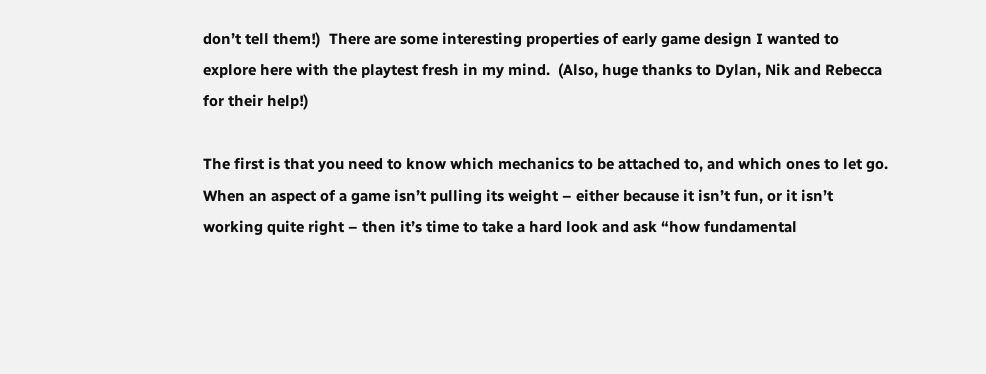don’t tell them!)  There are some interesting properties of early game design I wanted to explore here with the playtest fresh in my mind.  (Also, huge thanks to Dylan, Nik and Rebecca for their help!)

The first is that you need to know which mechanics to be attached to, and which ones to let go.  When an aspect of a game isn’t pulling its weight – either because it isn’t fun, or it isn’t working quite right – then it’s time to take a hard look and ask “how fundamental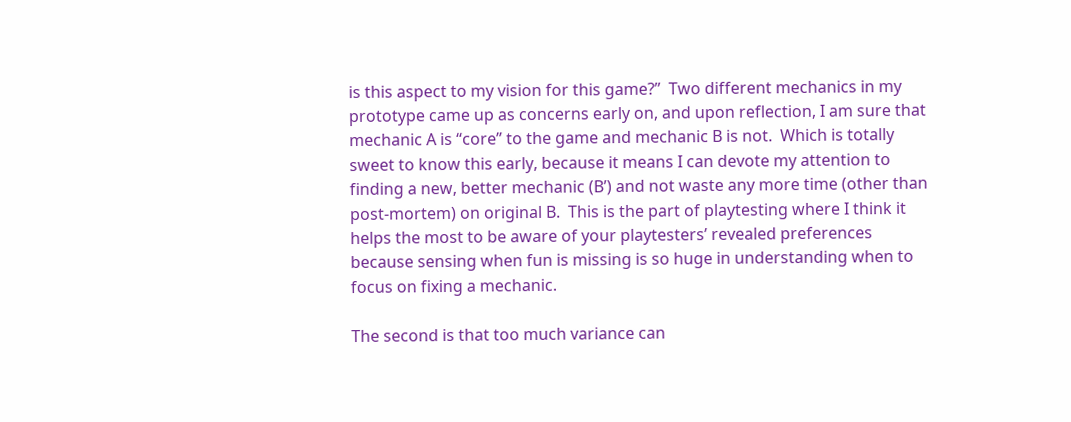is this aspect to my vision for this game?”  Two different mechanics in my prototype came up as concerns early on, and upon reflection, I am sure that mechanic A is “core” to the game and mechanic B is not.  Which is totally sweet to know this early, because it means I can devote my attention to finding a new, better mechanic (B’) and not waste any more time (other than post-mortem) on original B.  This is the part of playtesting where I think it helps the most to be aware of your playtesters’ revealed preferences because sensing when fun is missing is so huge in understanding when to focus on fixing a mechanic.

The second is that too much variance can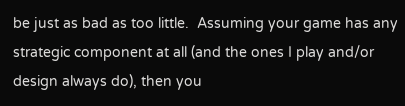be just as bad as too little.  Assuming your game has any strategic component at all (and the ones I play and/or design always do), then you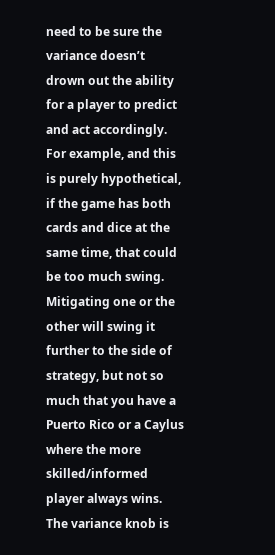need to be sure the variance doesn’t drown out the ability for a player to predict and act accordingly.  For example, and this is purely hypothetical, if the game has both cards and dice at the same time, that could be too much swing.  Mitigating one or the other will swing it further to the side of strategy, but not so much that you have a Puerto Rico or a Caylus where the more skilled/informed player always wins.  The variance knob is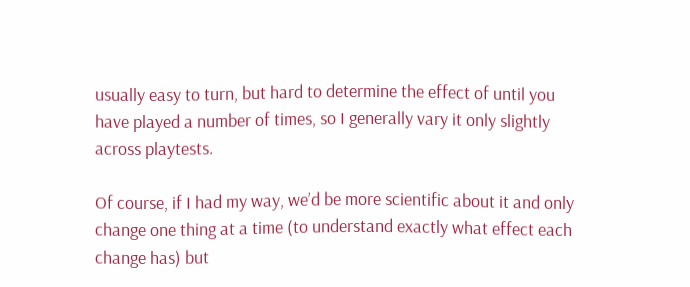usually easy to turn, but hard to determine the effect of until you have played a number of times, so I generally vary it only slightly across playtests.

Of course, if I had my way, we’d be more scientific about it and only change one thing at a time (to understand exactly what effect each change has) but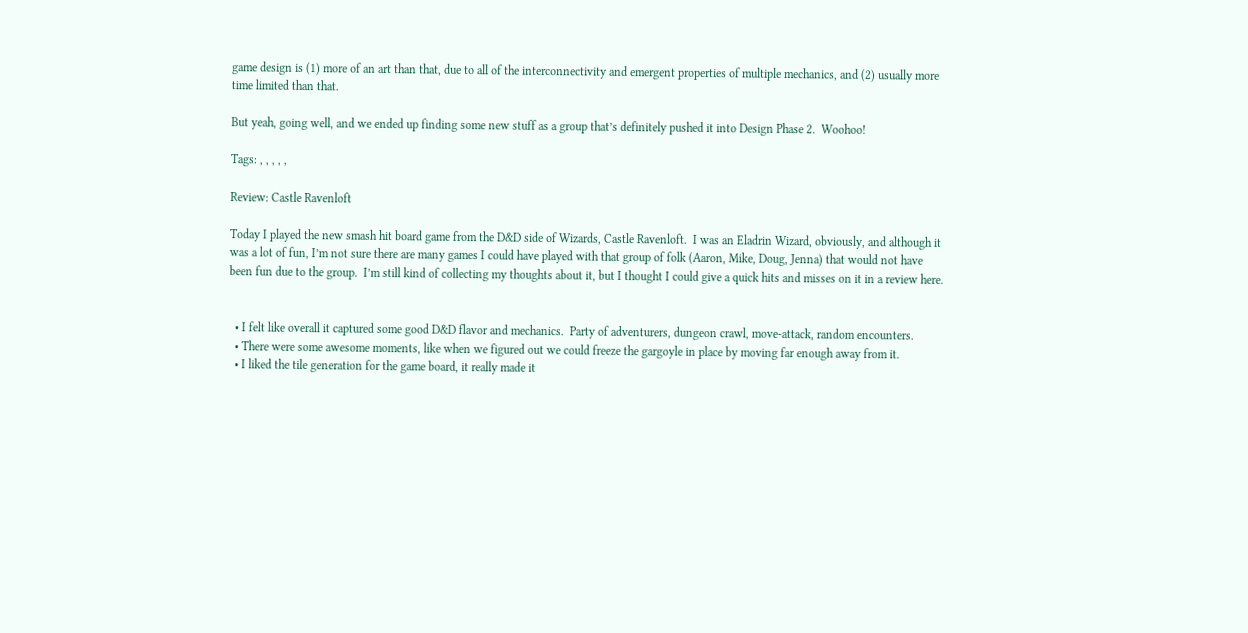game design is (1) more of an art than that, due to all of the interconnectivity and emergent properties of multiple mechanics, and (2) usually more time limited than that.

But yeah, going well, and we ended up finding some new stuff as a group that’s definitely pushed it into Design Phase 2.  Woohoo!

Tags: , , , , ,

Review: Castle Ravenloft

Today I played the new smash hit board game from the D&D side of Wizards, Castle Ravenloft.  I was an Eladrin Wizard, obviously, and although it was a lot of fun, I’m not sure there are many games I could have played with that group of folk (Aaron, Mike, Doug, Jenna) that would not have been fun due to the group.  I’m still kind of collecting my thoughts about it, but I thought I could give a quick hits and misses on it in a review here.


  • I felt like overall it captured some good D&D flavor and mechanics.  Party of adventurers, dungeon crawl, move-attack, random encounters.
  • There were some awesome moments, like when we figured out we could freeze the gargoyle in place by moving far enough away from it.
  • I liked the tile generation for the game board, it really made it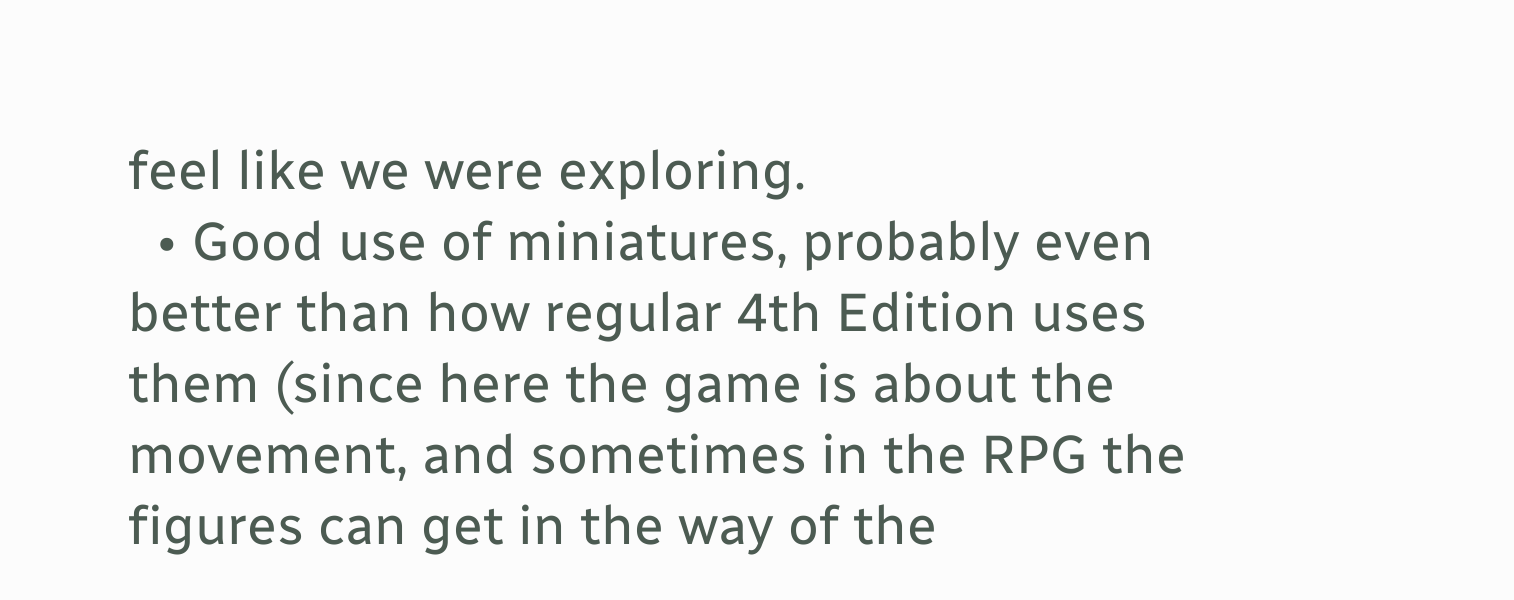feel like we were exploring.
  • Good use of miniatures, probably even better than how regular 4th Edition uses them (since here the game is about the movement, and sometimes in the RPG the figures can get in the way of the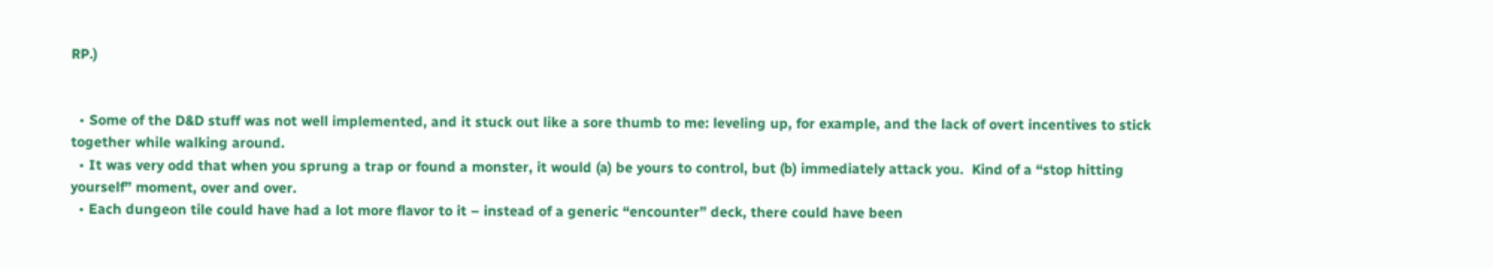RP.)


  • Some of the D&D stuff was not well implemented, and it stuck out like a sore thumb to me: leveling up, for example, and the lack of overt incentives to stick together while walking around.
  • It was very odd that when you sprung a trap or found a monster, it would (a) be yours to control, but (b) immediately attack you.  Kind of a “stop hitting yourself” moment, over and over.
  • Each dungeon tile could have had a lot more flavor to it – instead of a generic “encounter” deck, there could have been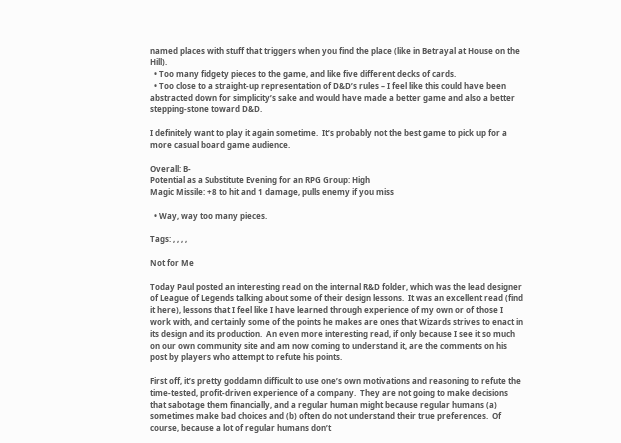named places with stuff that triggers when you find the place (like in Betrayal at House on the Hill).
  • Too many fidgety pieces to the game, and like five different decks of cards.
  • Too close to a straight-up representation of D&D’s rules – I feel like this could have been abstracted down for simplicity’s sake and would have made a better game and also a better stepping-stone toward D&D.

I definitely want to play it again sometime.  It’s probably not the best game to pick up for a more casual board game audience.

Overall: B-
Potential as a Substitute Evening for an RPG Group: High
Magic Missile: +8 to hit and 1 damage, pulls enemy if you miss

  • Way, way too many pieces.

Tags: , , , ,

Not for Me

Today Paul posted an interesting read on the internal R&D folder, which was the lead designer of League of Legends talking about some of their design lessons.  It was an excellent read (find it here), lessons that I feel like I have learned through experience of my own or of those I work with, and certainly some of the points he makes are ones that Wizards strives to enact in its design and its production.  An even more interesting read, if only because I see it so much on our own community site and am now coming to understand it, are the comments on his post by players who attempt to refute his points.

First off, it’s pretty goddamn difficult to use one’s own motivations and reasoning to refute the time-tested, profit-driven experience of a company.  They are not going to make decisions that sabotage them financially, and a regular human might because regular humans (a) sometimes make bad choices and (b) often do not understand their true preferences.  Of course, because a lot of regular humans don’t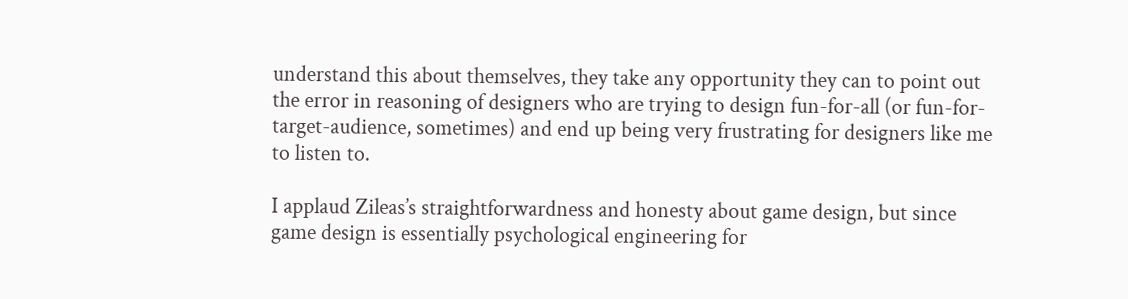understand this about themselves, they take any opportunity they can to point out the error in reasoning of designers who are trying to design fun-for-all (or fun-for-target-audience, sometimes) and end up being very frustrating for designers like me to listen to.

I applaud Zileas’s straightforwardness and honesty about game design, but since game design is essentially psychological engineering for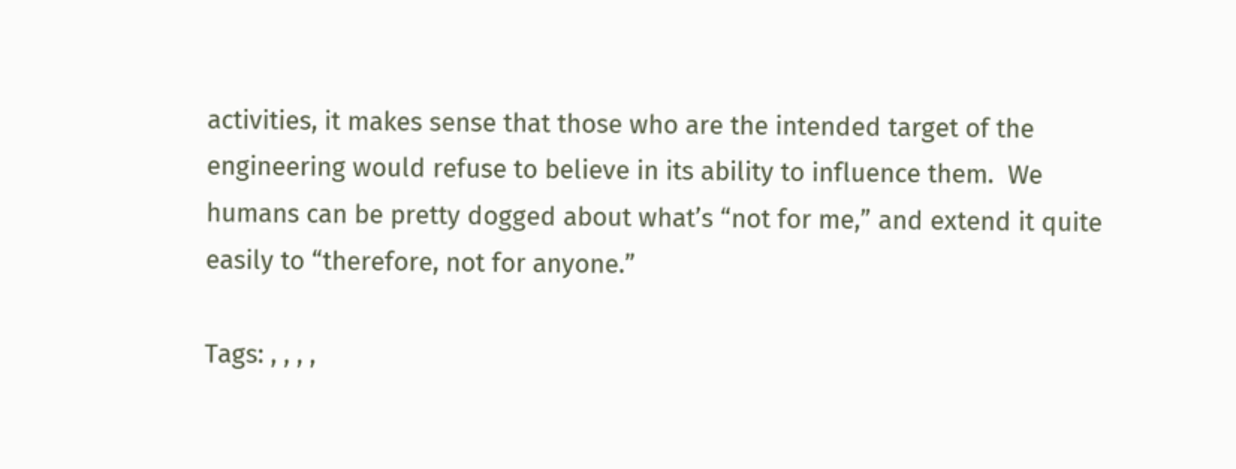activities, it makes sense that those who are the intended target of the engineering would refuse to believe in its ability to influence them.  We humans can be pretty dogged about what’s “not for me,” and extend it quite easily to “therefore, not for anyone.”

Tags: , , , ,